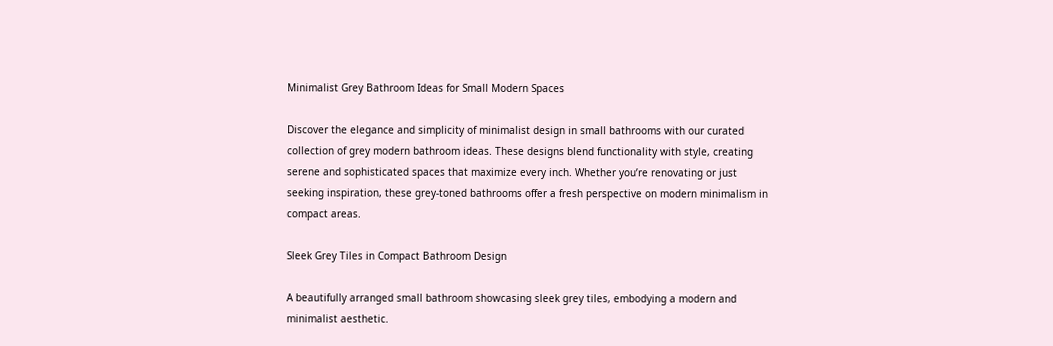Minimalist Grey Bathroom Ideas for Small Modern Spaces

Discover the elegance and simplicity of minimalist design in small bathrooms with our curated collection of grey modern bathroom ideas. These designs blend functionality with style, creating serene and sophisticated spaces that maximize every inch. Whether you’re renovating or just seeking inspiration, these grey-toned bathrooms offer a fresh perspective on modern minimalism in compact areas.

Sleek Grey Tiles in Compact Bathroom Design

A beautifully arranged small bathroom showcasing sleek grey tiles, embodying a modern and minimalist aesthetic.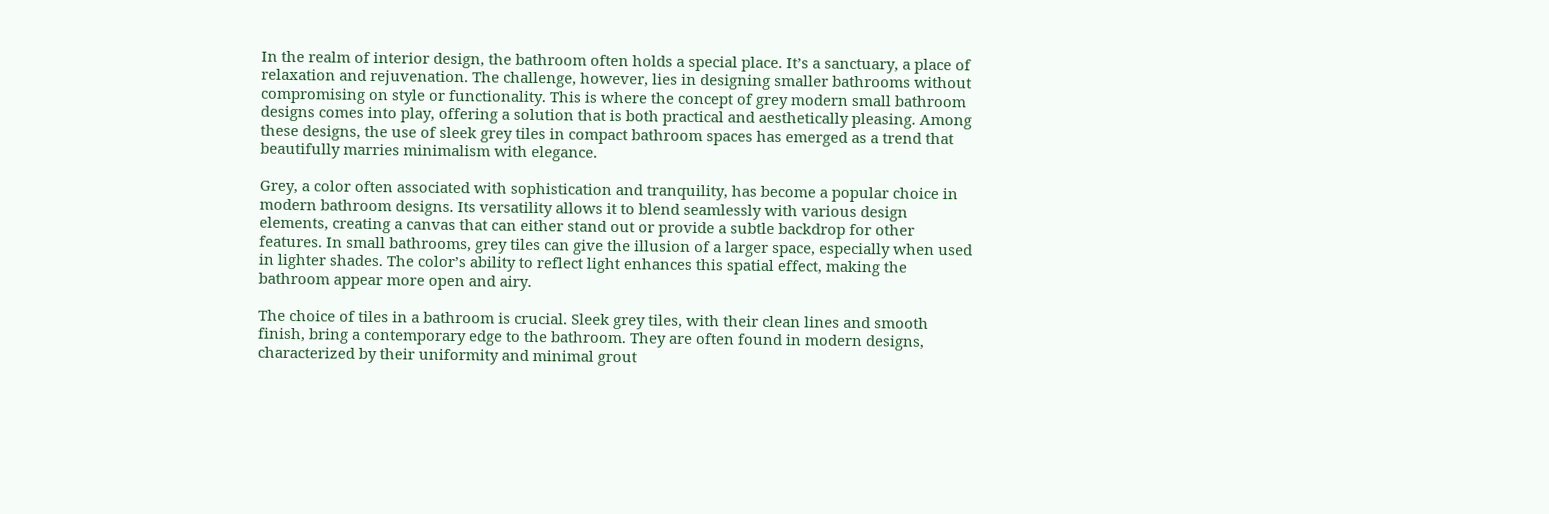In the realm of interior design, the bathroom often holds a special place. It’s a sanctuary, a place of relaxation and rejuvenation. The challenge, however, lies in designing smaller bathrooms without compromising on style or functionality. This is where the concept of grey modern small bathroom designs comes into play, offering a solution that is both practical and aesthetically pleasing. Among these designs, the use of sleek grey tiles in compact bathroom spaces has emerged as a trend that beautifully marries minimalism with elegance.

Grey, a color often associated with sophistication and tranquility, has become a popular choice in modern bathroom designs. Its versatility allows it to blend seamlessly with various design elements, creating a canvas that can either stand out or provide a subtle backdrop for other features. In small bathrooms, grey tiles can give the illusion of a larger space, especially when used in lighter shades. The color’s ability to reflect light enhances this spatial effect, making the bathroom appear more open and airy.

The choice of tiles in a bathroom is crucial. Sleek grey tiles, with their clean lines and smooth finish, bring a contemporary edge to the bathroom. They are often found in modern designs, characterized by their uniformity and minimal grout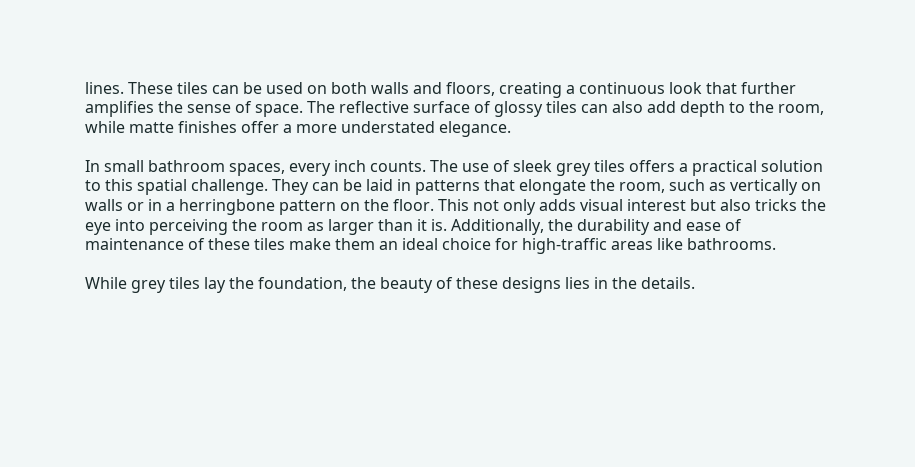lines. These tiles can be used on both walls and floors, creating a continuous look that further amplifies the sense of space. The reflective surface of glossy tiles can also add depth to the room, while matte finishes offer a more understated elegance.

In small bathroom spaces, every inch counts. The use of sleek grey tiles offers a practical solution to this spatial challenge. They can be laid in patterns that elongate the room, such as vertically on walls or in a herringbone pattern on the floor. This not only adds visual interest but also tricks the eye into perceiving the room as larger than it is. Additionally, the durability and ease of maintenance of these tiles make them an ideal choice for high-traffic areas like bathrooms.

While grey tiles lay the foundation, the beauty of these designs lies in the details.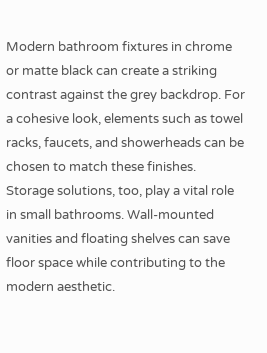Modern bathroom fixtures in chrome or matte black can create a striking contrast against the grey backdrop. For a cohesive look, elements such as towel racks, faucets, and showerheads can be chosen to match these finishes. Storage solutions, too, play a vital role in small bathrooms. Wall-mounted vanities and floating shelves can save floor space while contributing to the modern aesthetic.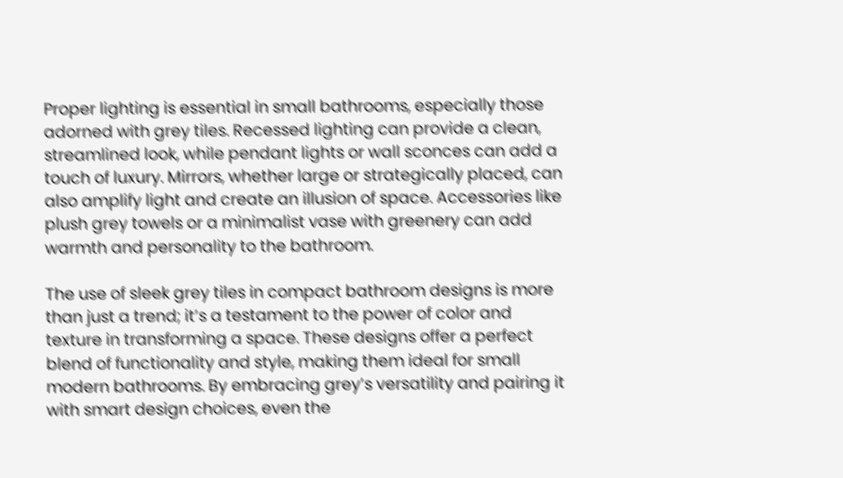Proper lighting is essential in small bathrooms, especially those adorned with grey tiles. Recessed lighting can provide a clean, streamlined look, while pendant lights or wall sconces can add a touch of luxury. Mirrors, whether large or strategically placed, can also amplify light and create an illusion of space. Accessories like plush grey towels or a minimalist vase with greenery can add warmth and personality to the bathroom.

The use of sleek grey tiles in compact bathroom designs is more than just a trend; it’s a testament to the power of color and texture in transforming a space. These designs offer a perfect blend of functionality and style, making them ideal for small modern bathrooms. By embracing grey’s versatility and pairing it with smart design choices, even the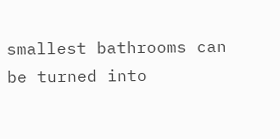smallest bathrooms can be turned into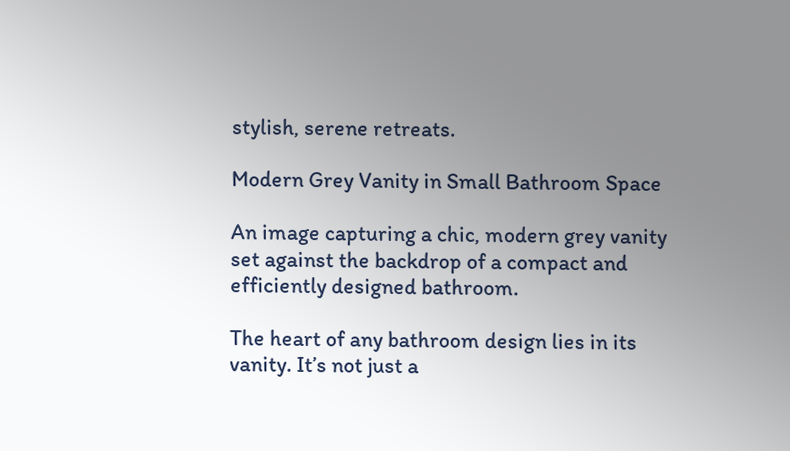stylish, serene retreats.

Modern Grey Vanity in Small Bathroom Space

An image capturing a chic, modern grey vanity set against the backdrop of a compact and efficiently designed bathroom.

The heart of any bathroom design lies in its vanity. It’s not just a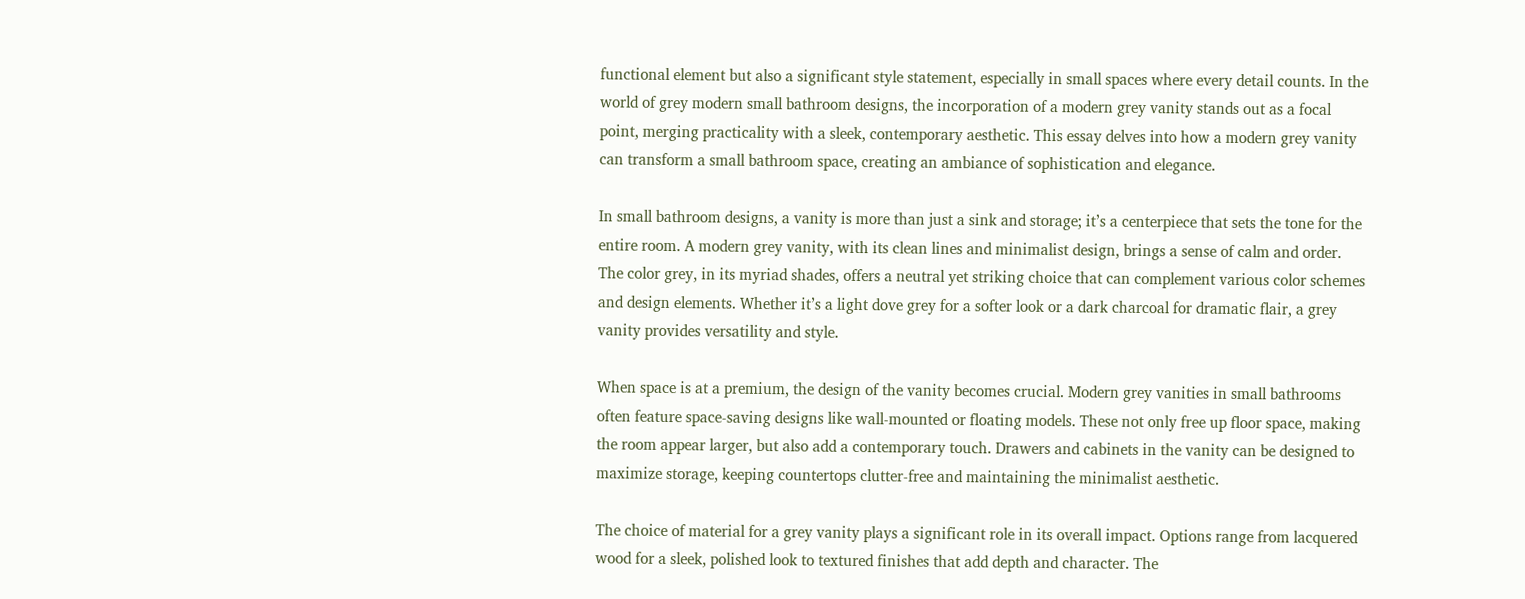functional element but also a significant style statement, especially in small spaces where every detail counts. In the world of grey modern small bathroom designs, the incorporation of a modern grey vanity stands out as a focal point, merging practicality with a sleek, contemporary aesthetic. This essay delves into how a modern grey vanity can transform a small bathroom space, creating an ambiance of sophistication and elegance.

In small bathroom designs, a vanity is more than just a sink and storage; it’s a centerpiece that sets the tone for the entire room. A modern grey vanity, with its clean lines and minimalist design, brings a sense of calm and order. The color grey, in its myriad shades, offers a neutral yet striking choice that can complement various color schemes and design elements. Whether it’s a light dove grey for a softer look or a dark charcoal for dramatic flair, a grey vanity provides versatility and style.

When space is at a premium, the design of the vanity becomes crucial. Modern grey vanities in small bathrooms often feature space-saving designs like wall-mounted or floating models. These not only free up floor space, making the room appear larger, but also add a contemporary touch. Drawers and cabinets in the vanity can be designed to maximize storage, keeping countertops clutter-free and maintaining the minimalist aesthetic.

The choice of material for a grey vanity plays a significant role in its overall impact. Options range from lacquered wood for a sleek, polished look to textured finishes that add depth and character. The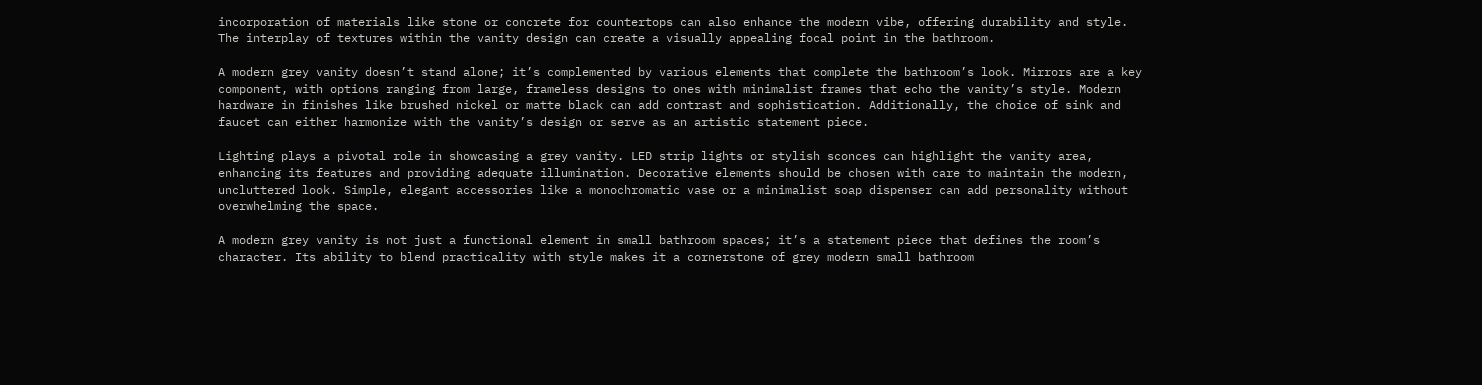incorporation of materials like stone or concrete for countertops can also enhance the modern vibe, offering durability and style. The interplay of textures within the vanity design can create a visually appealing focal point in the bathroom.

A modern grey vanity doesn’t stand alone; it’s complemented by various elements that complete the bathroom’s look. Mirrors are a key component, with options ranging from large, frameless designs to ones with minimalist frames that echo the vanity’s style. Modern hardware in finishes like brushed nickel or matte black can add contrast and sophistication. Additionally, the choice of sink and faucet can either harmonize with the vanity’s design or serve as an artistic statement piece.

Lighting plays a pivotal role in showcasing a grey vanity. LED strip lights or stylish sconces can highlight the vanity area, enhancing its features and providing adequate illumination. Decorative elements should be chosen with care to maintain the modern, uncluttered look. Simple, elegant accessories like a monochromatic vase or a minimalist soap dispenser can add personality without overwhelming the space.

A modern grey vanity is not just a functional element in small bathroom spaces; it’s a statement piece that defines the room’s character. Its ability to blend practicality with style makes it a cornerstone of grey modern small bathroom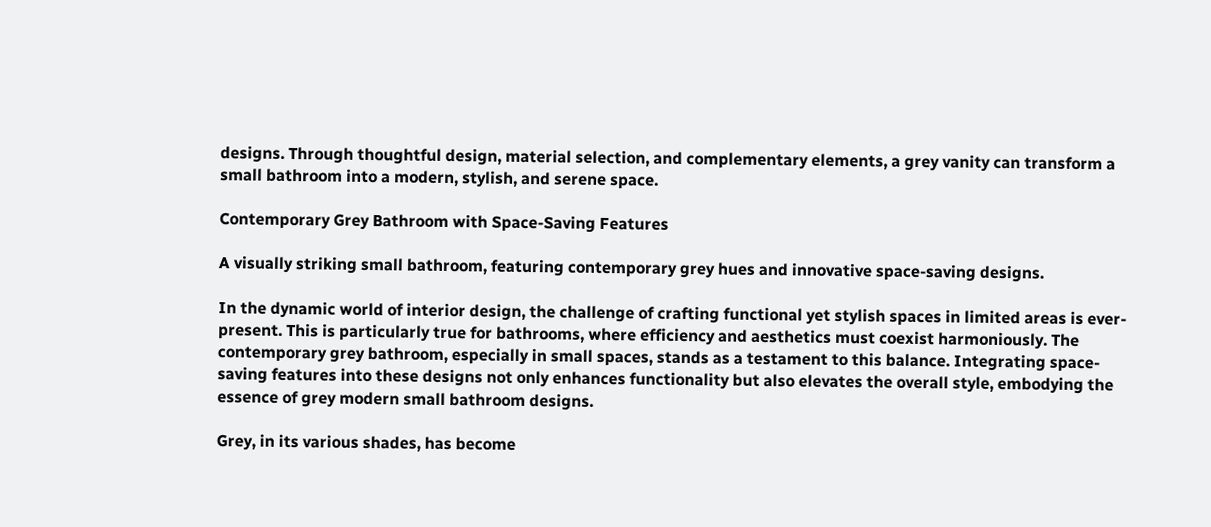designs. Through thoughtful design, material selection, and complementary elements, a grey vanity can transform a small bathroom into a modern, stylish, and serene space.

Contemporary Grey Bathroom with Space-Saving Features

A visually striking small bathroom, featuring contemporary grey hues and innovative space-saving designs.

In the dynamic world of interior design, the challenge of crafting functional yet stylish spaces in limited areas is ever-present. This is particularly true for bathrooms, where efficiency and aesthetics must coexist harmoniously. The contemporary grey bathroom, especially in small spaces, stands as a testament to this balance. Integrating space-saving features into these designs not only enhances functionality but also elevates the overall style, embodying the essence of grey modern small bathroom designs.

Grey, in its various shades, has become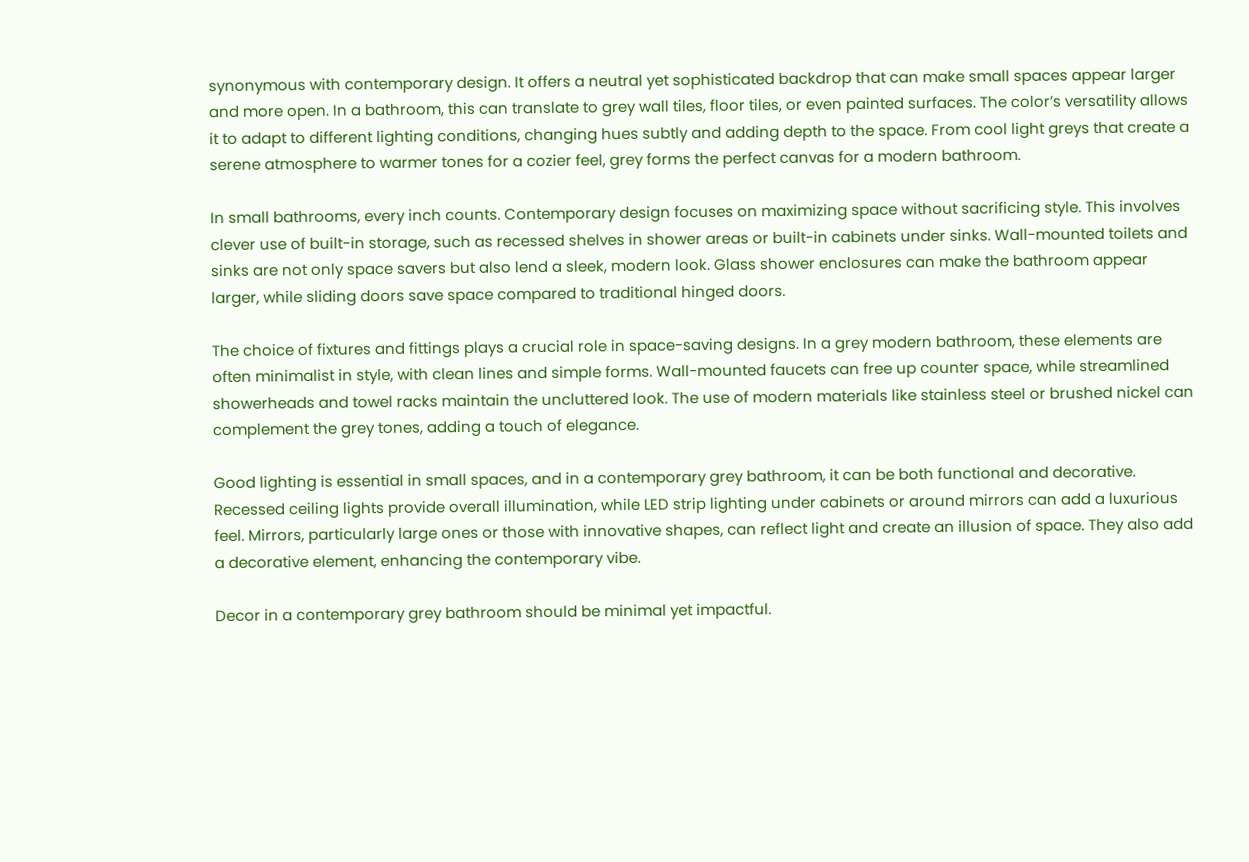synonymous with contemporary design. It offers a neutral yet sophisticated backdrop that can make small spaces appear larger and more open. In a bathroom, this can translate to grey wall tiles, floor tiles, or even painted surfaces. The color’s versatility allows it to adapt to different lighting conditions, changing hues subtly and adding depth to the space. From cool light greys that create a serene atmosphere to warmer tones for a cozier feel, grey forms the perfect canvas for a modern bathroom.

In small bathrooms, every inch counts. Contemporary design focuses on maximizing space without sacrificing style. This involves clever use of built-in storage, such as recessed shelves in shower areas or built-in cabinets under sinks. Wall-mounted toilets and sinks are not only space savers but also lend a sleek, modern look. Glass shower enclosures can make the bathroom appear larger, while sliding doors save space compared to traditional hinged doors.

The choice of fixtures and fittings plays a crucial role in space-saving designs. In a grey modern bathroom, these elements are often minimalist in style, with clean lines and simple forms. Wall-mounted faucets can free up counter space, while streamlined showerheads and towel racks maintain the uncluttered look. The use of modern materials like stainless steel or brushed nickel can complement the grey tones, adding a touch of elegance.

Good lighting is essential in small spaces, and in a contemporary grey bathroom, it can be both functional and decorative. Recessed ceiling lights provide overall illumination, while LED strip lighting under cabinets or around mirrors can add a luxurious feel. Mirrors, particularly large ones or those with innovative shapes, can reflect light and create an illusion of space. They also add a decorative element, enhancing the contemporary vibe.

Decor in a contemporary grey bathroom should be minimal yet impactful.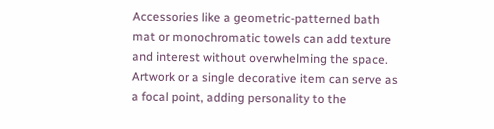Accessories like a geometric-patterned bath mat or monochromatic towels can add texture and interest without overwhelming the space. Artwork or a single decorative item can serve as a focal point, adding personality to the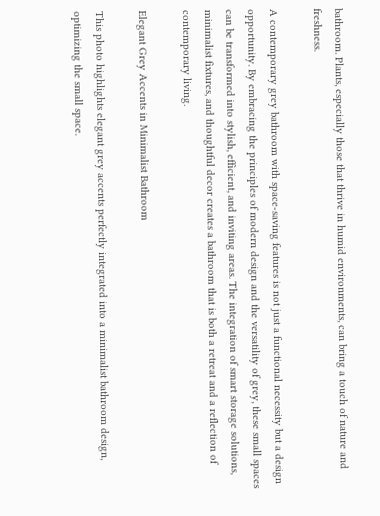bathroom. Plants, especially those that thrive in humid environments, can bring a touch of nature and freshness.

A contemporary grey bathroom with space-saving features is not just a functional necessity but a design opportunity. By embracing the principles of modern design and the versatility of grey, these small spaces can be transformed into stylish, efficient, and inviting areas. The integration of smart storage solutions, minimalist fixtures, and thoughtful decor creates a bathroom that is both a retreat and a reflection of contemporary living.

Elegant Grey Accents in Minimalist Bathroom

This photo highlights elegant grey accents perfectly integrated into a minimalist bathroom design, optimizing the small space.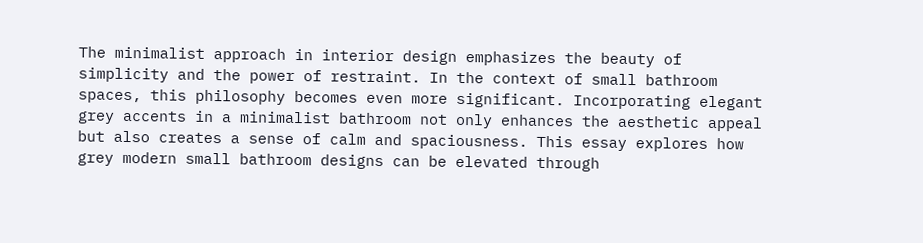The minimalist approach in interior design emphasizes the beauty of simplicity and the power of restraint. In the context of small bathroom spaces, this philosophy becomes even more significant. Incorporating elegant grey accents in a minimalist bathroom not only enhances the aesthetic appeal but also creates a sense of calm and spaciousness. This essay explores how grey modern small bathroom designs can be elevated through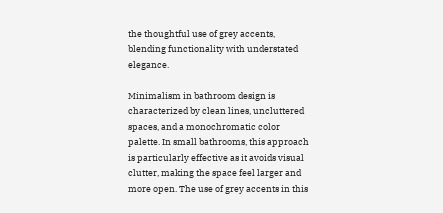the thoughtful use of grey accents, blending functionality with understated elegance.

Minimalism in bathroom design is characterized by clean lines, uncluttered spaces, and a monochromatic color palette. In small bathrooms, this approach is particularly effective as it avoids visual clutter, making the space feel larger and more open. The use of grey accents in this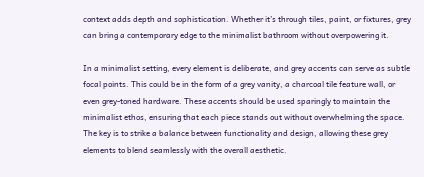context adds depth and sophistication. Whether it’s through tiles, paint, or fixtures, grey can bring a contemporary edge to the minimalist bathroom without overpowering it.

In a minimalist setting, every element is deliberate, and grey accents can serve as subtle focal points. This could be in the form of a grey vanity, a charcoal tile feature wall, or even grey-toned hardware. These accents should be used sparingly to maintain the minimalist ethos, ensuring that each piece stands out without overwhelming the space. The key is to strike a balance between functionality and design, allowing these grey elements to blend seamlessly with the overall aesthetic.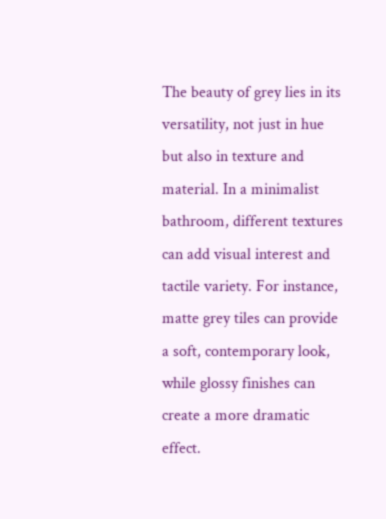The beauty of grey lies in its versatility, not just in hue but also in texture and material. In a minimalist bathroom, different textures can add visual interest and tactile variety. For instance, matte grey tiles can provide a soft, contemporary look, while glossy finishes can create a more dramatic effect.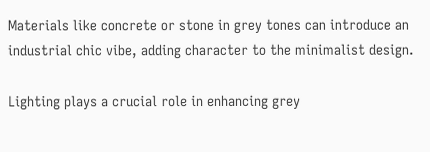Materials like concrete or stone in grey tones can introduce an industrial chic vibe, adding character to the minimalist design.

Lighting plays a crucial role in enhancing grey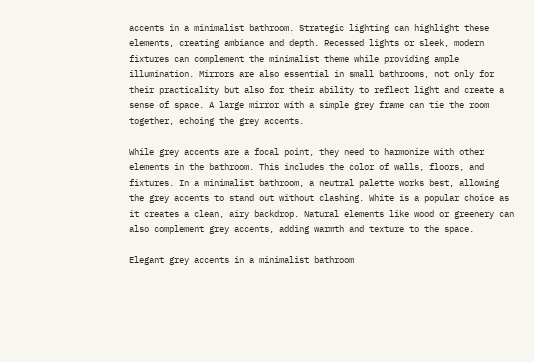accents in a minimalist bathroom. Strategic lighting can highlight these elements, creating ambiance and depth. Recessed lights or sleek, modern fixtures can complement the minimalist theme while providing ample illumination. Mirrors are also essential in small bathrooms, not only for their practicality but also for their ability to reflect light and create a sense of space. A large mirror with a simple grey frame can tie the room together, echoing the grey accents.

While grey accents are a focal point, they need to harmonize with other elements in the bathroom. This includes the color of walls, floors, and fixtures. In a minimalist bathroom, a neutral palette works best, allowing the grey accents to stand out without clashing. White is a popular choice as it creates a clean, airy backdrop. Natural elements like wood or greenery can also complement grey accents, adding warmth and texture to the space.

Elegant grey accents in a minimalist bathroom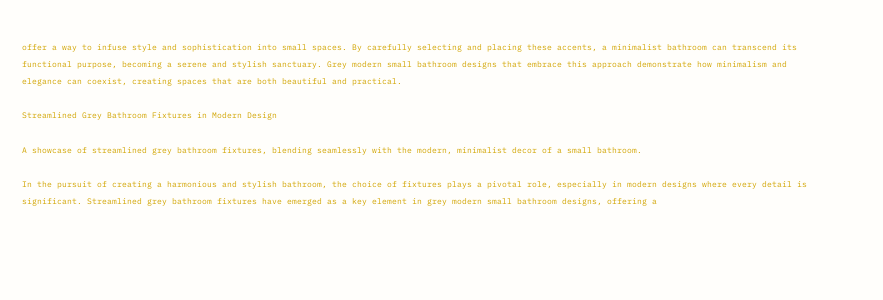offer a way to infuse style and sophistication into small spaces. By carefully selecting and placing these accents, a minimalist bathroom can transcend its functional purpose, becoming a serene and stylish sanctuary. Grey modern small bathroom designs that embrace this approach demonstrate how minimalism and elegance can coexist, creating spaces that are both beautiful and practical.

Streamlined Grey Bathroom Fixtures in Modern Design

A showcase of streamlined grey bathroom fixtures, blending seamlessly with the modern, minimalist decor of a small bathroom.

In the pursuit of creating a harmonious and stylish bathroom, the choice of fixtures plays a pivotal role, especially in modern designs where every detail is significant. Streamlined grey bathroom fixtures have emerged as a key element in grey modern small bathroom designs, offering a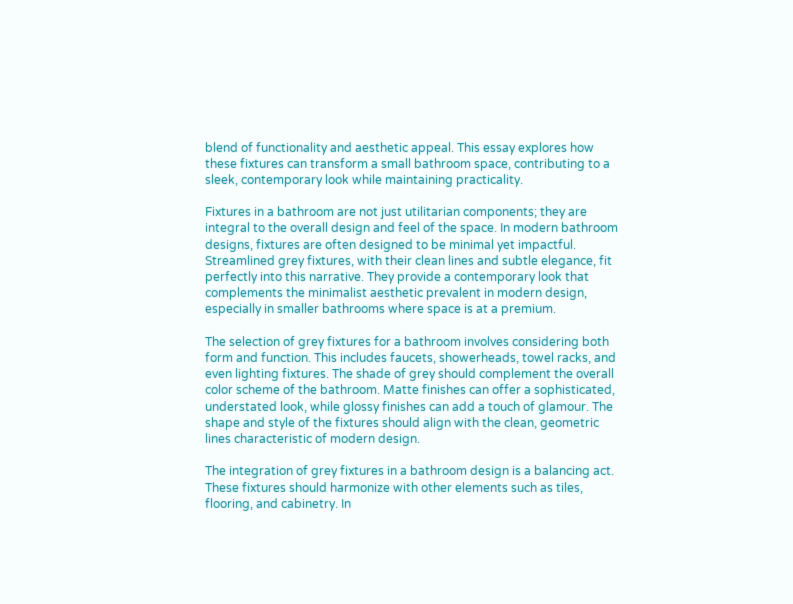blend of functionality and aesthetic appeal. This essay explores how these fixtures can transform a small bathroom space, contributing to a sleek, contemporary look while maintaining practicality.

Fixtures in a bathroom are not just utilitarian components; they are integral to the overall design and feel of the space. In modern bathroom designs, fixtures are often designed to be minimal yet impactful. Streamlined grey fixtures, with their clean lines and subtle elegance, fit perfectly into this narrative. They provide a contemporary look that complements the minimalist aesthetic prevalent in modern design, especially in smaller bathrooms where space is at a premium.

The selection of grey fixtures for a bathroom involves considering both form and function. This includes faucets, showerheads, towel racks, and even lighting fixtures. The shade of grey should complement the overall color scheme of the bathroom. Matte finishes can offer a sophisticated, understated look, while glossy finishes can add a touch of glamour. The shape and style of the fixtures should align with the clean, geometric lines characteristic of modern design.

The integration of grey fixtures in a bathroom design is a balancing act. These fixtures should harmonize with other elements such as tiles, flooring, and cabinetry. In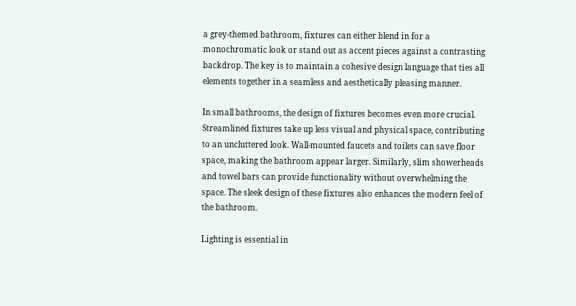a grey-themed bathroom, fixtures can either blend in for a monochromatic look or stand out as accent pieces against a contrasting backdrop. The key is to maintain a cohesive design language that ties all elements together in a seamless and aesthetically pleasing manner.

In small bathrooms, the design of fixtures becomes even more crucial. Streamlined fixtures take up less visual and physical space, contributing to an uncluttered look. Wall-mounted faucets and toilets can save floor space, making the bathroom appear larger. Similarly, slim showerheads and towel bars can provide functionality without overwhelming the space. The sleek design of these fixtures also enhances the modern feel of the bathroom.

Lighting is essential in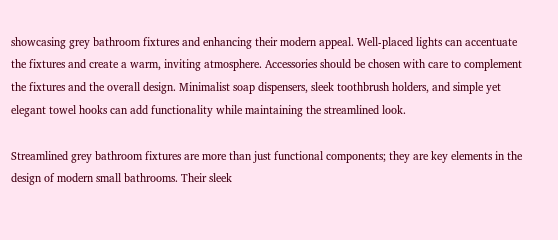showcasing grey bathroom fixtures and enhancing their modern appeal. Well-placed lights can accentuate the fixtures and create a warm, inviting atmosphere. Accessories should be chosen with care to complement the fixtures and the overall design. Minimalist soap dispensers, sleek toothbrush holders, and simple yet elegant towel hooks can add functionality while maintaining the streamlined look.

Streamlined grey bathroom fixtures are more than just functional components; they are key elements in the design of modern small bathrooms. Their sleek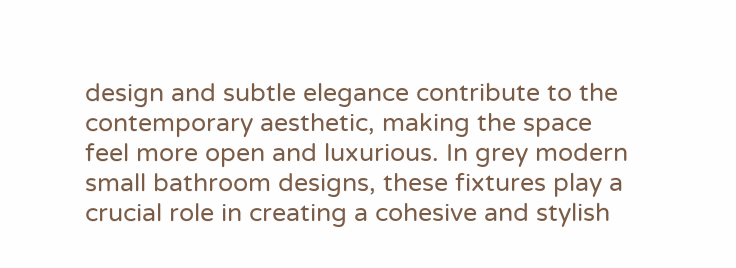design and subtle elegance contribute to the contemporary aesthetic, making the space feel more open and luxurious. In grey modern small bathroom designs, these fixtures play a crucial role in creating a cohesive and stylish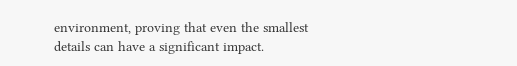environment, proving that even the smallest details can have a significant impact.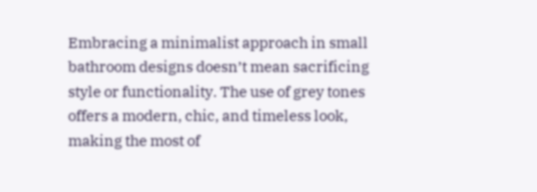Embracing a minimalist approach in small bathroom designs doesn’t mean sacrificing style or functionality. The use of grey tones offers a modern, chic, and timeless look, making the most of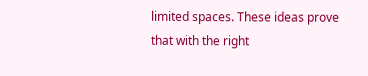limited spaces. These ideas prove that with the right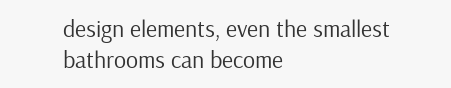design elements, even the smallest bathrooms can become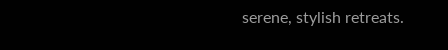serene, stylish retreats.